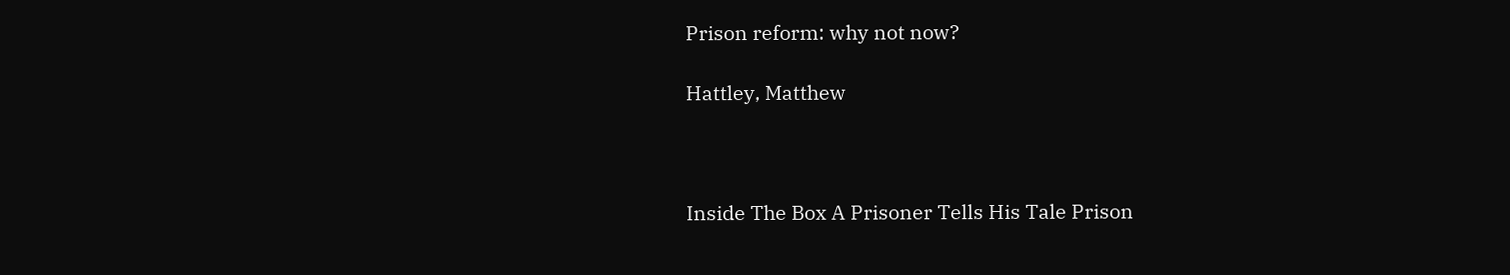Prison reform: why not now?

Hattley, Matthew



Inside The Box A Prisoner Tells His Tale Prison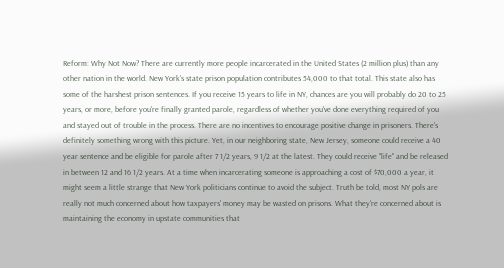Reform: Why Not Now? There are currently more people incarcerated in the United States (2 million plus) than any other nation in the world. New York's state prison population contributes 54,000 to that total. This state also has some of the harshest prison sentences. If you receive 15 years to life in NY, chances are you will probably do 20 to 25 years, or more, before you're finally granted parole, regardless of whether you've done everything required of you and stayed out of trouble in the process. There are no incentives to encourage positive change in prisoners. There's definitely something wrong with this picture. Yet, in our neighboring state, New Jersey, someone could receive a 40 year sentence and be eligible for parole after 7 1/2 years, 9 1/2 at the latest. They could receive "life" and be released in between 12 and 16 1/2 years. At a time when incarcerating someone is approaching a cost of $70,000 a year, it might seem a little strange that New York politicians continue to avoid the subject. Truth be told, most NY pols are really not much concerned about how taxpayers' money may be wasted on prisons. What they're concerned about is maintaining the economy in upstate communities that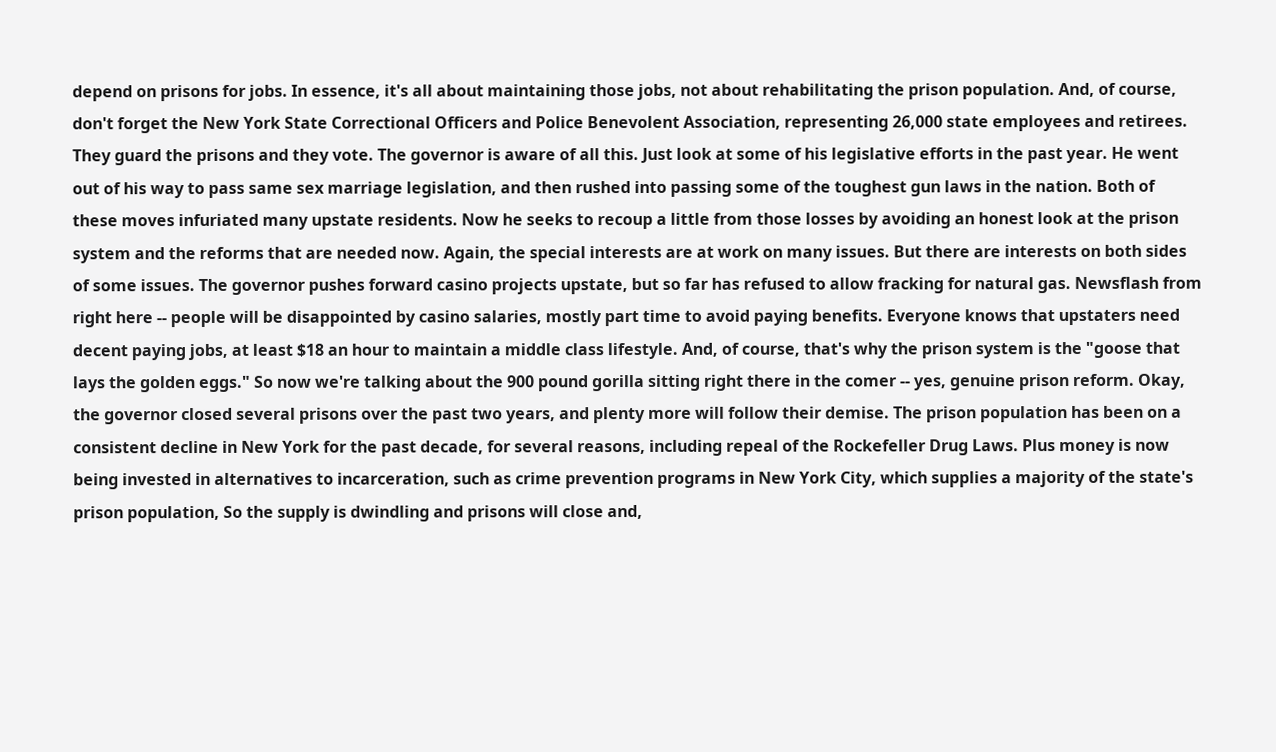depend on prisons for jobs. In essence, it's all about maintaining those jobs, not about rehabilitating the prison population. And, of course, don't forget the New York State Correctional Officers and Police Benevolent Association, representing 26,000 state employees and retirees. They guard the prisons and they vote. The governor is aware of all this. Just look at some of his legislative efforts in the past year. He went out of his way to pass same sex marriage legislation, and then rushed into passing some of the toughest gun laws in the nation. Both of these moves infuriated many upstate residents. Now he seeks to recoup a little from those losses by avoiding an honest look at the prison system and the reforms that are needed now. Again, the special interests are at work on many issues. But there are interests on both sides of some issues. The governor pushes forward casino projects upstate, but so far has refused to allow fracking for natural gas. Newsflash from right here -- people will be disappointed by casino salaries, mostly part time to avoid paying benefits. Everyone knows that upstaters need decent paying jobs, at least $18 an hour to maintain a middle class lifestyle. And, of course, that's why the prison system is the "goose that lays the golden eggs." So now we're talking about the 900 pound gorilla sitting right there in the comer -- yes, genuine prison reform. Okay, the governor closed several prisons over the past two years, and plenty more will follow their demise. The prison population has been on a consistent decline in New York for the past decade, for several reasons, including repeal of the Rockefeller Drug Laws. Plus money is now being invested in alternatives to incarceration, such as crime prevention programs in New York City, which supplies a majority of the state's prison population, So the supply is dwindling and prisons will close and,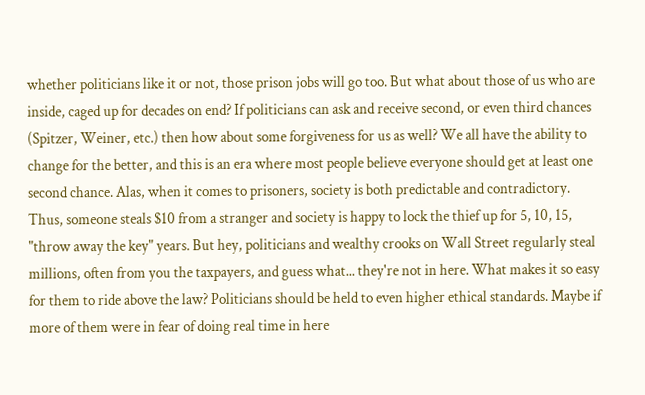whether politicians like it or not, those prison jobs will go too. But what about those of us who are inside, caged up for decades on end? If politicians can ask and receive second, or even third chances (Spitzer, Weiner, etc.) then how about some forgiveness for us as well? We all have the ability to change for the better, and this is an era where most people believe everyone should get at least one second chance. Alas, when it comes to prisoners, society is both predictable and contradictory. Thus, someone steals $10 from a stranger and society is happy to lock the thief up for 5, 10, 15, "throw away the key" years. But hey, politicians and wealthy crooks on Wall Street regularly steal millions, often from you the taxpayers, and guess what... they're not in here. What makes it so easy for them to ride above the law? Politicians should be held to even higher ethical standards. Maybe if more of them were in fear of doing real time in here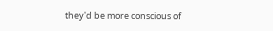they'd be more conscious of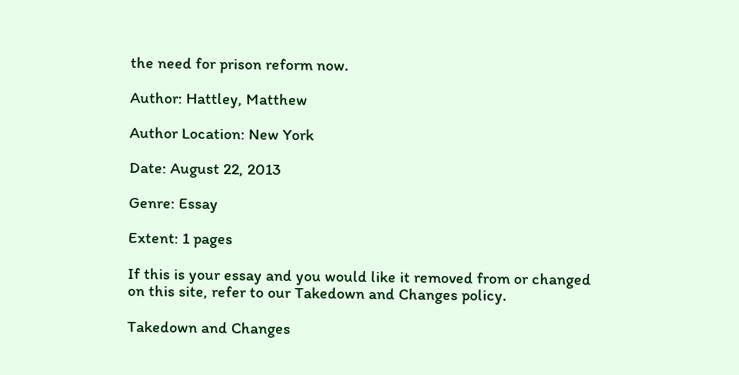the need for prison reform now.

Author: Hattley, Matthew

Author Location: New York

Date: August 22, 2013

Genre: Essay

Extent: 1 pages

If this is your essay and you would like it removed from or changed on this site, refer to our Takedown and Changes policy.

Takedown and Changes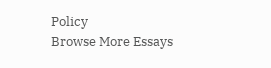Policy
Browse More Essays